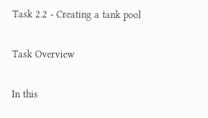Task 2.2 - Creating a tank pool

Task Overview

In this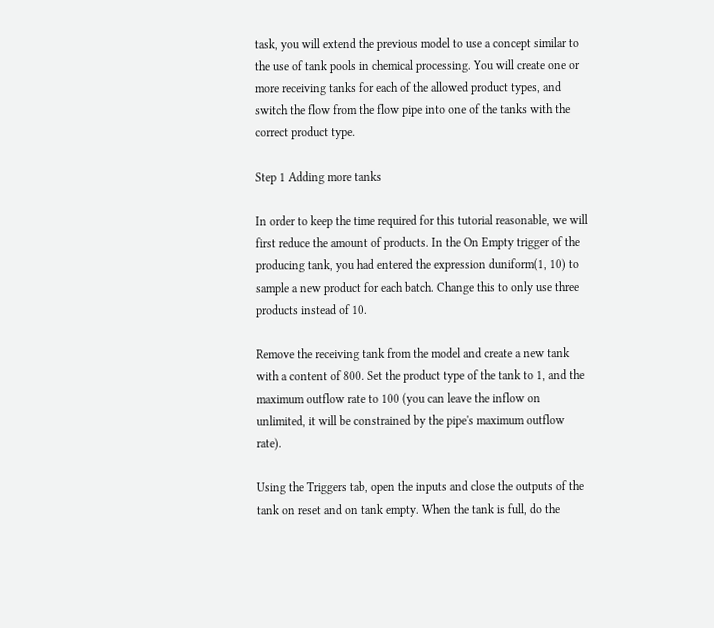task, you will extend the previous model to use a concept similar to the use of tank pools in chemical processing. You will create one or more receiving tanks for each of the allowed product types, and switch the flow from the flow pipe into one of the tanks with the correct product type.

Step 1 Adding more tanks

In order to keep the time required for this tutorial reasonable, we will first reduce the amount of products. In the On Empty trigger of the producing tank, you had entered the expression duniform(1, 10) to sample a new product for each batch. Change this to only use three products instead of 10.

Remove the receiving tank from the model and create a new tank with a content of 800. Set the product type of the tank to 1, and the maximum outflow rate to 100 (you can leave the inflow on unlimited, it will be constrained by the pipe's maximum outflow rate).

Using the Triggers tab, open the inputs and close the outputs of the tank on reset and on tank empty. When the tank is full, do the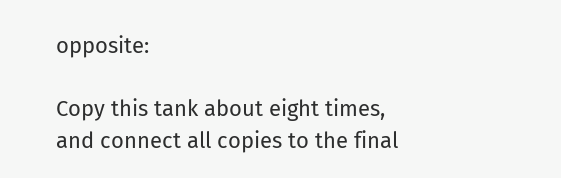opposite:

Copy this tank about eight times, and connect all copies to the final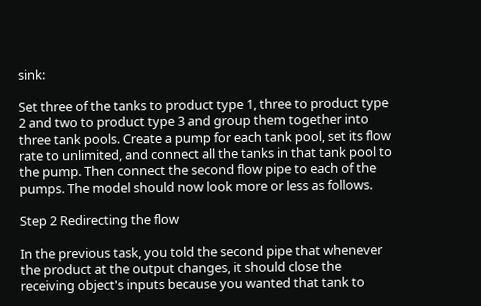sink:

Set three of the tanks to product type 1, three to product type 2 and two to product type 3 and group them together into three tank pools. Create a pump for each tank pool, set its flow rate to unlimited, and connect all the tanks in that tank pool to the pump. Then connect the second flow pipe to each of the pumps. The model should now look more or less as follows.

Step 2 Redirecting the flow

In the previous task, you told the second pipe that whenever the product at the output changes, it should close the receiving object's inputs because you wanted that tank to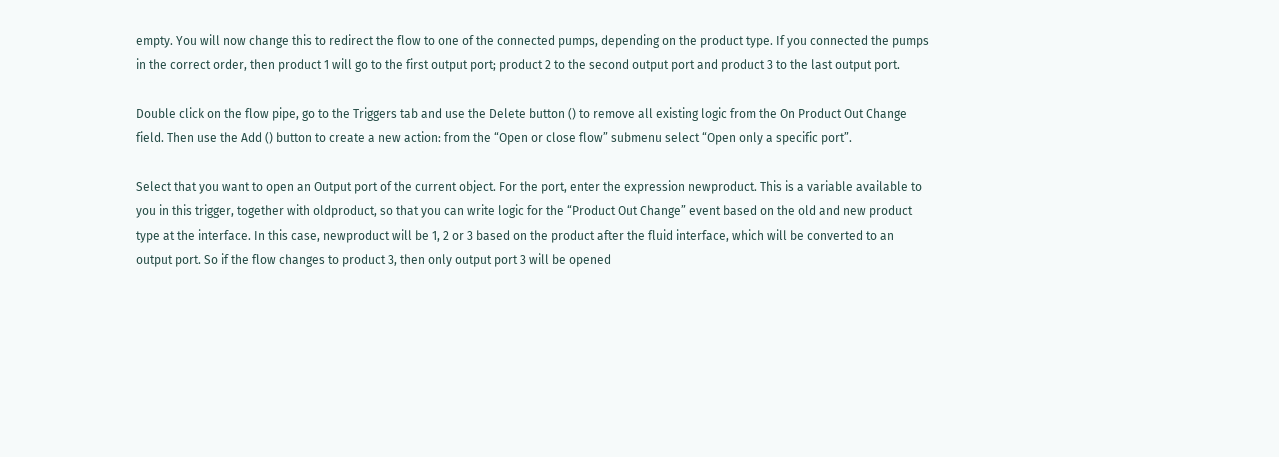empty. You will now change this to redirect the flow to one of the connected pumps, depending on the product type. If you connected the pumps in the correct order, then product 1 will go to the first output port; product 2 to the second output port and product 3 to the last output port.

Double click on the flow pipe, go to the Triggers tab and use the Delete button () to remove all existing logic from the On Product Out Change field. Then use the Add () button to create a new action: from the “Open or close flow” submenu select “Open only a specific port”.

Select that you want to open an Output port of the current object. For the port, enter the expression newproduct. This is a variable available to you in this trigger, together with oldproduct, so that you can write logic for the “Product Out Change” event based on the old and new product type at the interface. In this case, newproduct will be 1, 2 or 3 based on the product after the fluid interface, which will be converted to an output port. So if the flow changes to product 3, then only output port 3 will be opened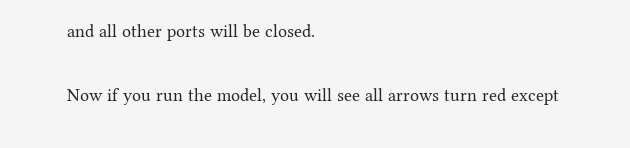and all other ports will be closed.

Now if you run the model, you will see all arrows turn red except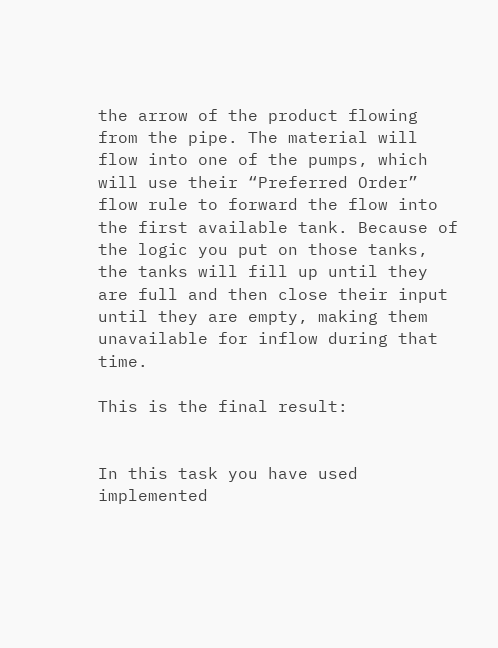the arrow of the product flowing from the pipe. The material will flow into one of the pumps, which will use their “Preferred Order” flow rule to forward the flow into the first available tank. Because of the logic you put on those tanks, the tanks will fill up until they are full and then close their input until they are empty, making them unavailable for inflow during that time.

This is the final result:


In this task you have used implemented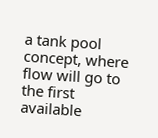a tank pool concept, where flow will go to the first available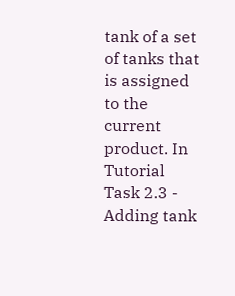tank of a set of tanks that is assigned to the current product. In Tutorial Task 2.3 - Adding tank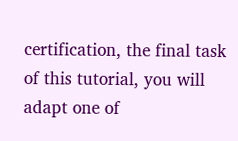certification, the final task of this tutorial, you will adapt one of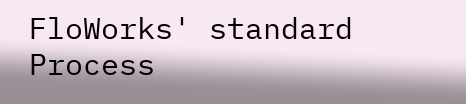FloWorks' standard Process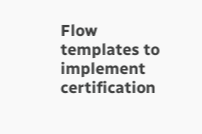Flow templates to implement certification